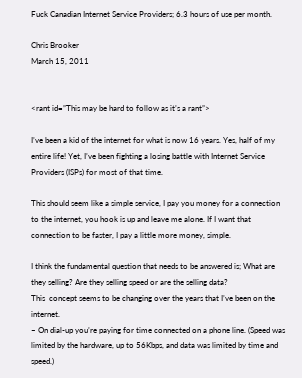Fuck Canadian Internet Service Providers; 6.3 hours of use per month.

Chris Brooker
March 15, 2011


<rant id=”This may be hard to follow as it’s a rant”>

I’ve been a kid of the internet for what is now 16 years. Yes, half of my entire life! Yet, I’ve been fighting a losing battle with Internet Service Providers (ISPs) for most of that time.

This should seem like a simple service, I pay you money for a connection to the internet, you hook is up and leave me alone. If I want that connection to be faster, I pay a little more money, simple.

I think the fundamental question that needs to be answered is; What are they selling? Are they selling speed or are the selling data?
This  concept seems to be changing over the years that I’ve been on the internet.
– On dial-up you’re paying for time connected on a phone line. (Speed was limited by the hardware, up to 56Kbps, and data was limited by time and speed.)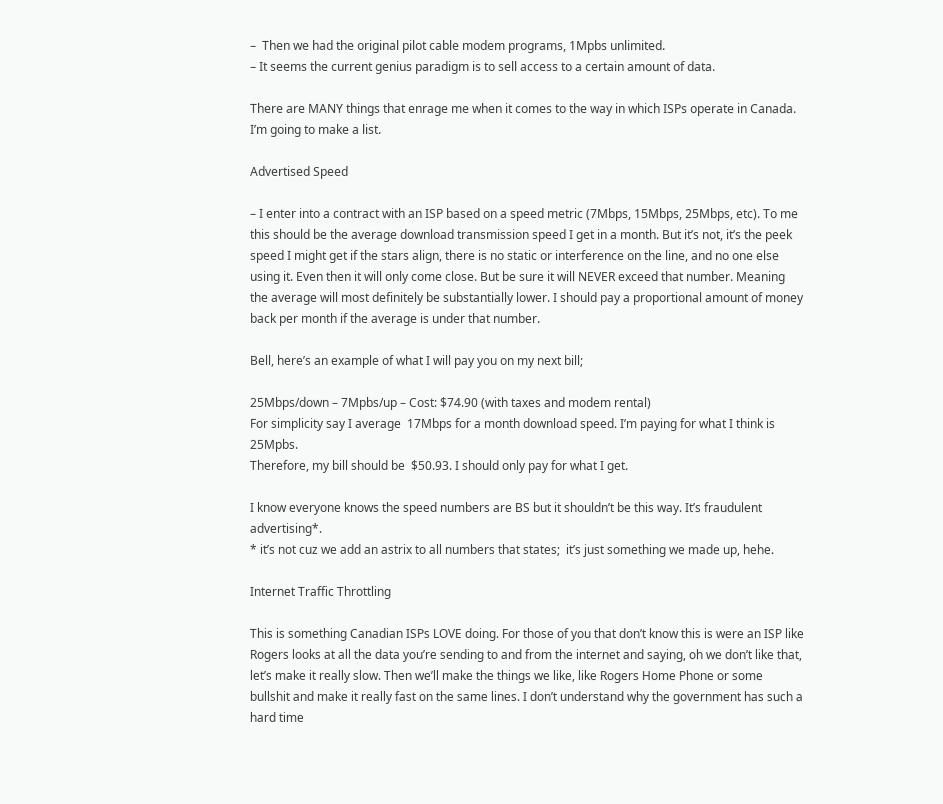–  Then we had the original pilot cable modem programs, 1Mpbs unlimited.
– It seems the current genius paradigm is to sell access to a certain amount of data.

There are MANY things that enrage me when it comes to the way in which ISPs operate in Canada. I’m going to make a list.

Advertised Speed

– I enter into a contract with an ISP based on a speed metric (7Mbps, 15Mbps, 25Mbps, etc). To me this should be the average download transmission speed I get in a month. But it’s not, it’s the peek speed I might get if the stars align, there is no static or interference on the line, and no one else using it. Even then it will only come close. But be sure it will NEVER exceed that number. Meaning the average will most definitely be substantially lower. I should pay a proportional amount of money back per month if the average is under that number.

Bell, here’s an example of what I will pay you on my next bill;

25Mbps/down – 7Mpbs/up – Cost: $74.90 (with taxes and modem rental)
For simplicity say I average  17Mbps for a month download speed. I’m paying for what I think is 25Mpbs.
Therefore, my bill should be  $50.93. I should only pay for what I get.

I know everyone knows the speed numbers are BS but it shouldn’t be this way. It’s fraudulent advertising*.
* it’s not cuz we add an astrix to all numbers that states;  it’s just something we made up, hehe.

Internet Traffic Throttling

This is something Canadian ISPs LOVE doing. For those of you that don’t know this is were an ISP like Rogers looks at all the data you’re sending to and from the internet and saying, oh we don’t like that, let’s make it really slow. Then we’ll make the things we like, like Rogers Home Phone or some bullshit and make it really fast on the same lines. I don’t understand why the government has such a hard time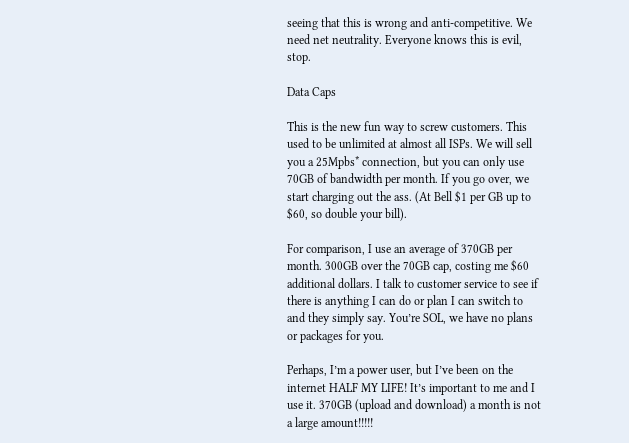seeing that this is wrong and anti-competitive. We need net neutrality. Everyone knows this is evil, stop.

Data Caps

This is the new fun way to screw customers. This used to be unlimited at almost all ISPs. We will sell you a 25Mpbs* connection, but you can only use 70GB of bandwidth per month. If you go over, we start charging out the ass. (At Bell $1 per GB up to $60, so double your bill).

For comparison, I use an average of 370GB per month. 300GB over the 70GB cap, costing me $60 additional dollars. I talk to customer service to see if there is anything I can do or plan I can switch to and they simply say. You’re SOL, we have no plans or packages for you.

Perhaps, I’m a power user, but I’ve been on the internet HALF MY LIFE! It’s important to me and I use it. 370GB (upload and download) a month is not a large amount!!!!!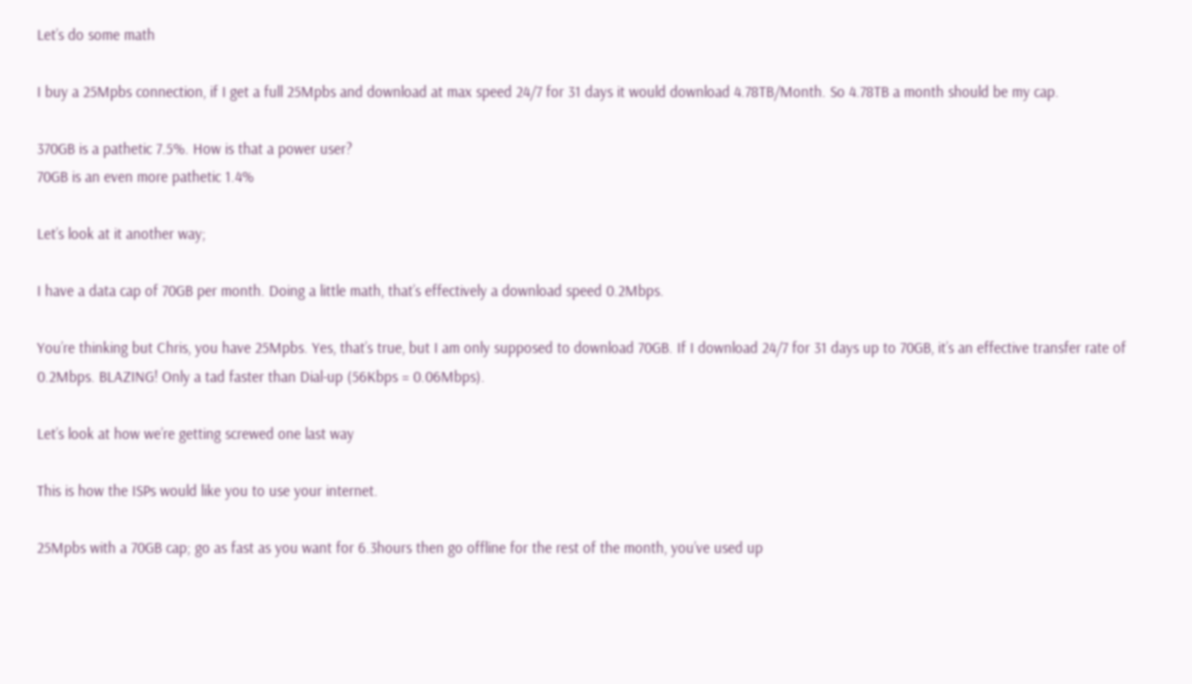Let’s do some math

I buy a 25Mpbs connection, if I get a full 25Mpbs and download at max speed 24/7 for 31 days it would download 4.78TB/Month. So 4.78TB a month should be my cap.

370GB is a pathetic 7.5%. How is that a power user?
70GB is an even more pathetic 1.4%

Let’s look at it another way;

I have a data cap of 70GB per month. Doing a little math, that’s effectively a download speed 0.2Mbps.

You’re thinking but Chris, you have 25Mpbs. Yes, that’s true, but I am only supposed to download 70GB. If I download 24/7 for 31 days up to 70GB, it’s an effective transfer rate of 0.2Mbps. BLAZING! Only a tad faster than Dial-up (56Kbps = 0.06Mbps).

Let’s look at how we’re getting screwed one last way

This is how the ISPs would like you to use your internet.

25Mpbs with a 70GB cap; go as fast as you want for 6.3hours then go offline for the rest of the month, you’ve used up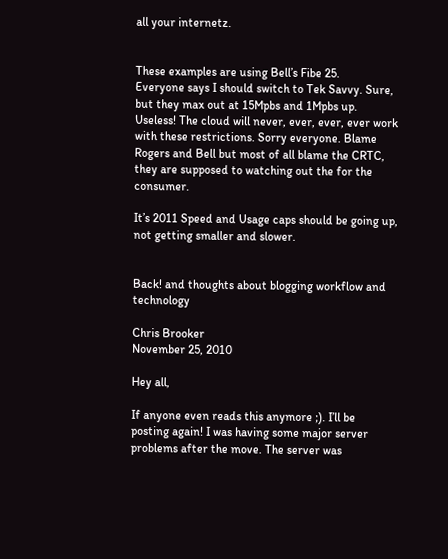all your internetz.


These examples are using Bell’s Fibe 25.
Everyone says I should switch to Tek Savvy. Sure, but they max out at 15Mpbs and 1Mpbs up. Useless! The cloud will never, ever, ever, ever work with these restrictions. Sorry everyone. Blame Rogers and Bell but most of all blame the CRTC, they are supposed to watching out the for the consumer.

It’s 2011 Speed and Usage caps should be going up, not getting smaller and slower.


Back! and thoughts about blogging workflow and technology

Chris Brooker
November 25, 2010

Hey all,

If anyone even reads this anymore ;). I’ll be posting again! I was having some major server problems after the move. The server was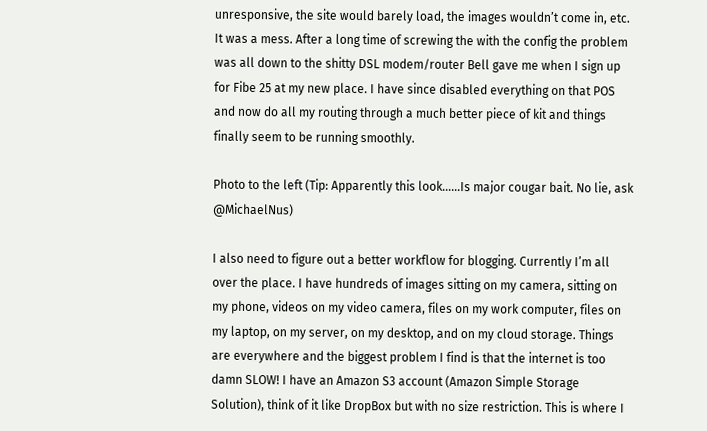unresponsive, the site would barely load, the images wouldn’t come in, etc. It was a mess. After a long time of screwing the with the config the problem was all down to the shitty DSL modem/router Bell gave me when I sign up for Fibe 25 at my new place. I have since disabled everything on that POS and now do all my routing through a much better piece of kit and things finally seem to be running smoothly.

Photo to the left (Tip: Apparently this look……Is major cougar bait. No lie, ask @MichaelNus)

I also need to figure out a better workflow for blogging. Currently I’m all over the place. I have hundreds of images sitting on my camera, sitting on my phone, videos on my video camera, files on my work computer, files on my laptop, on my server, on my desktop, and on my cloud storage. Things are everywhere and the biggest problem I find is that the internet is too damn SLOW! I have an Amazon S3 account (Amazon Simple Storage Solution), think of it like DropBox but with no size restriction. This is where I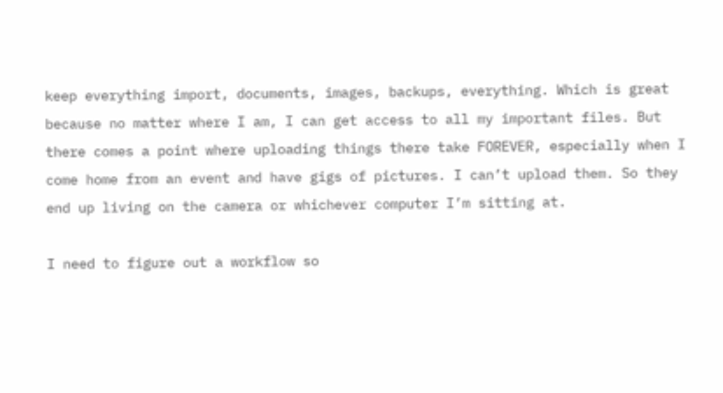keep everything import, documents, images, backups, everything. Which is great because no matter where I am, I can get access to all my important files. But there comes a point where uploading things there take FOREVER, especially when I come home from an event and have gigs of pictures. I can’t upload them. So they end up living on the camera or whichever computer I’m sitting at.

I need to figure out a workflow so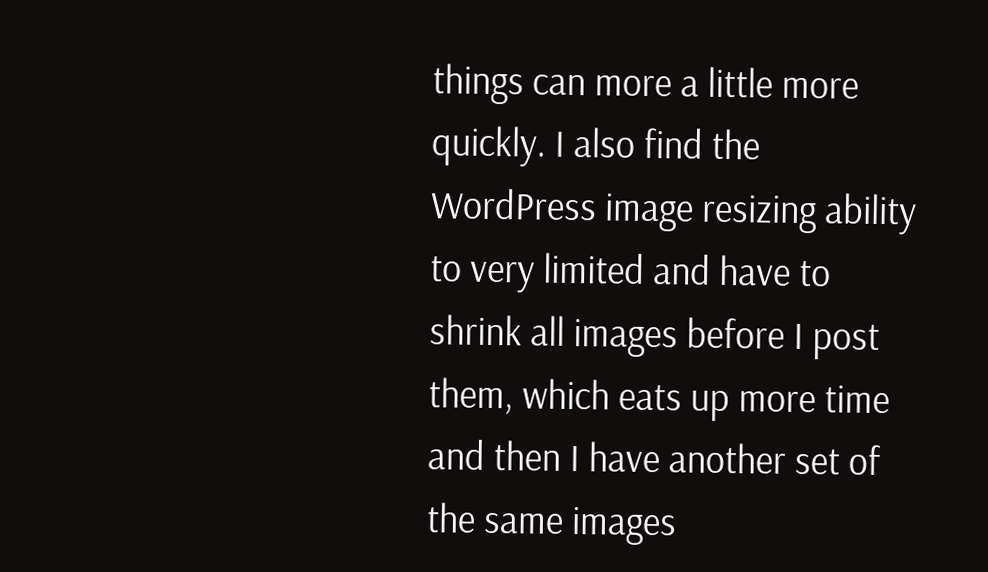things can more a little more quickly. I also find the WordPress image resizing ability to very limited and have to shrink all images before I post them, which eats up more time and then I have another set of the same images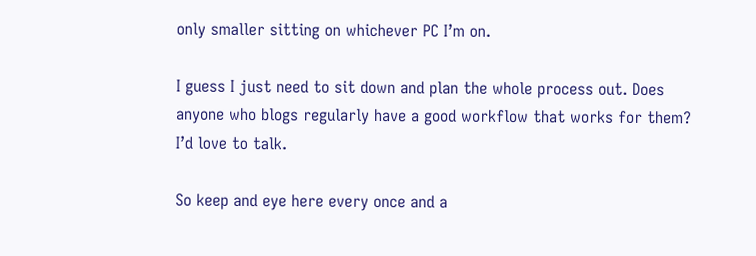only smaller sitting on whichever PC I’m on.

I guess I just need to sit down and plan the whole process out. Does anyone who blogs regularly have a good workflow that works for them? I’d love to talk.

So keep and eye here every once and a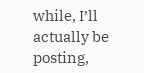while, I’ll actually be posting,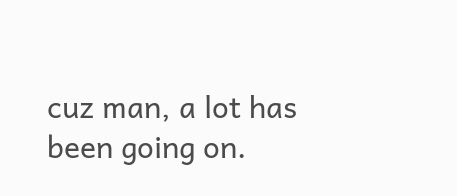cuz man, a lot has been going on.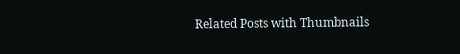Related Posts with Thumbnails